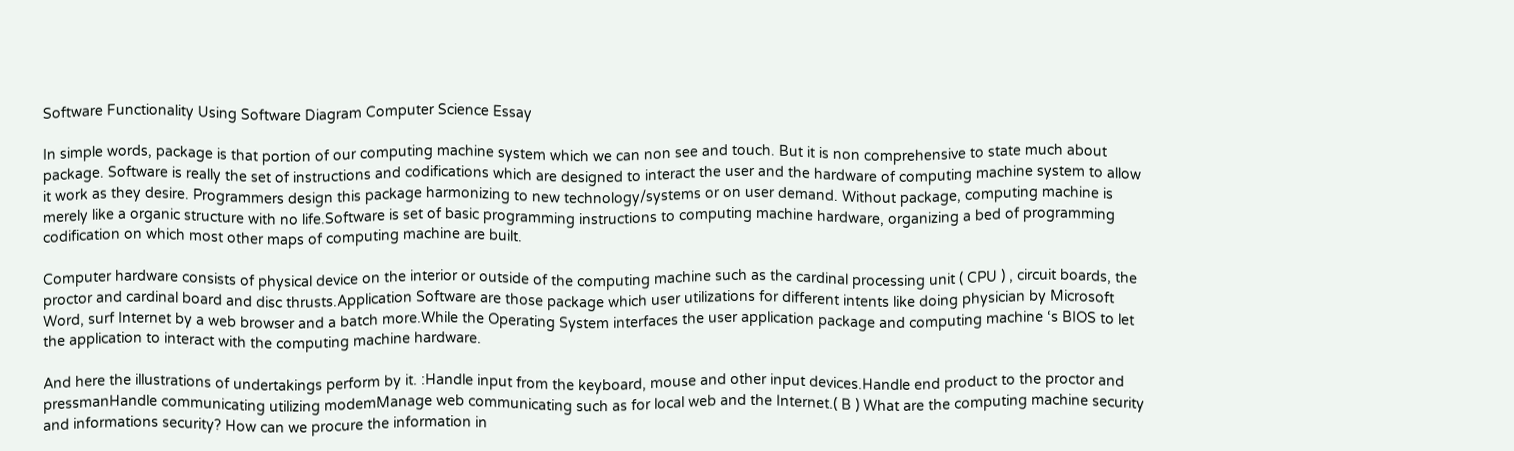Software Functionality Using Software Diagram Computer Science Essay

In simple words, package is that portion of our computing machine system which we can non see and touch. But it is non comprehensive to state much about package. Software is really the set of instructions and codifications which are designed to interact the user and the hardware of computing machine system to allow it work as they desire. Programmers design this package harmonizing to new technology/systems or on user demand. Without package, computing machine is merely like a organic structure with no life.Software is set of basic programming instructions to computing machine hardware, organizing a bed of programming codification on which most other maps of computing machine are built.

Computer hardware consists of physical device on the interior or outside of the computing machine such as the cardinal processing unit ( CPU ) , circuit boards, the proctor and cardinal board and disc thrusts.Application Software are those package which user utilizations for different intents like doing physician by Microsoft Word, surf Internet by a web browser and a batch more.While the Operating System interfaces the user application package and computing machine ‘s BIOS to let the application to interact with the computing machine hardware.

And here the illustrations of undertakings perform by it. :Handle input from the keyboard, mouse and other input devices.Handle end product to the proctor and pressmanHandle communicating utilizing modemManage web communicating such as for local web and the Internet.( B ) What are the computing machine security and informations security? How can we procure the information in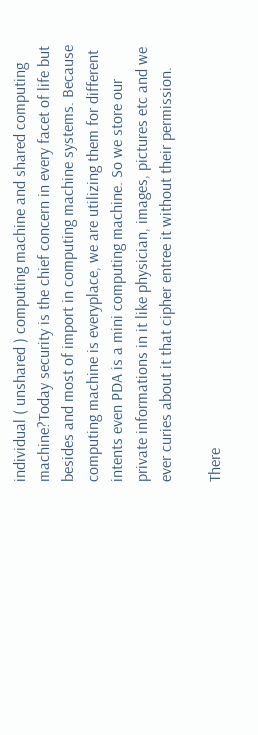individual ( unshared ) computing machine and shared computing machine?Today security is the chief concern in every facet of life but besides and most of import in computing machine systems. Because computing machine is everyplace, we are utilizing them for different intents even PDA is a mini computing machine. So we store our private informations in it like physician, images, pictures etc and we ever curies about it that cipher entree it without their permission.

There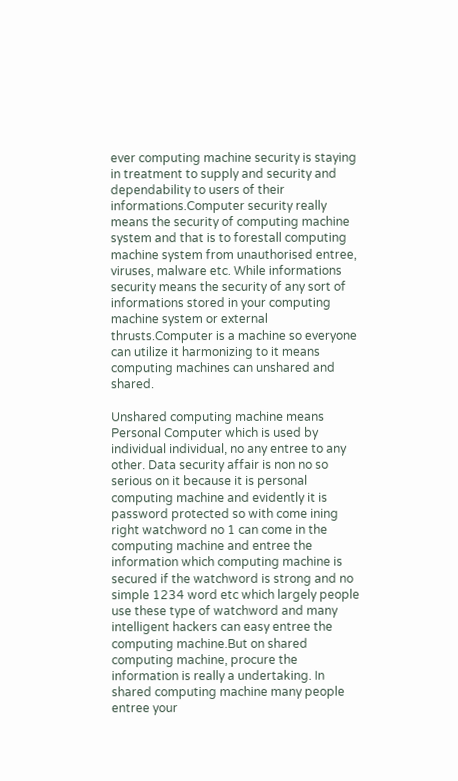ever computing machine security is staying in treatment to supply and security and dependability to users of their informations.Computer security really means the security of computing machine system and that is to forestall computing machine system from unauthorised entree, viruses, malware etc. While informations security means the security of any sort of informations stored in your computing machine system or external thrusts.Computer is a machine so everyone can utilize it harmonizing to it means computing machines can unshared and shared.

Unshared computing machine means Personal Computer which is used by individual individual, no any entree to any other. Data security affair is non no so serious on it because it is personal computing machine and evidently it is password protected so with come ining right watchword no 1 can come in the computing machine and entree the information which computing machine is secured if the watchword is strong and no simple 1234 word etc which largely people use these type of watchword and many intelligent hackers can easy entree the computing machine.But on shared computing machine, procure the information is really a undertaking. In shared computing machine many people entree your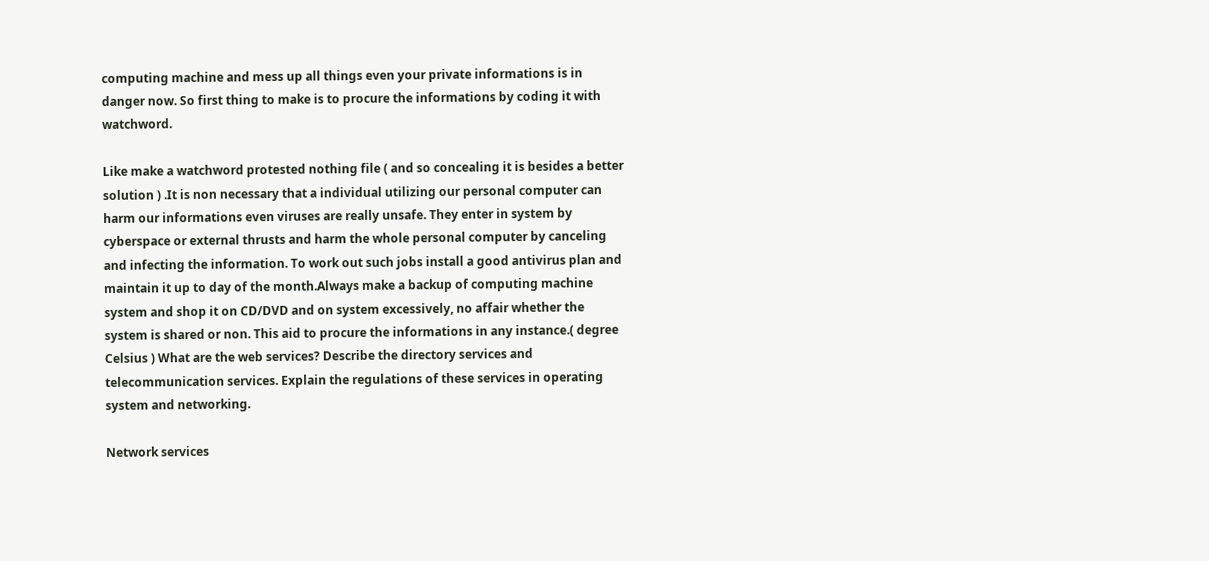computing machine and mess up all things even your private informations is in danger now. So first thing to make is to procure the informations by coding it with watchword.

Like make a watchword protested nothing file ( and so concealing it is besides a better solution ) .It is non necessary that a individual utilizing our personal computer can harm our informations even viruses are really unsafe. They enter in system by cyberspace or external thrusts and harm the whole personal computer by canceling and infecting the information. To work out such jobs install a good antivirus plan and maintain it up to day of the month.Always make a backup of computing machine system and shop it on CD/DVD and on system excessively, no affair whether the system is shared or non. This aid to procure the informations in any instance.( degree Celsius ) What are the web services? Describe the directory services and telecommunication services. Explain the regulations of these services in operating system and networking.

Network services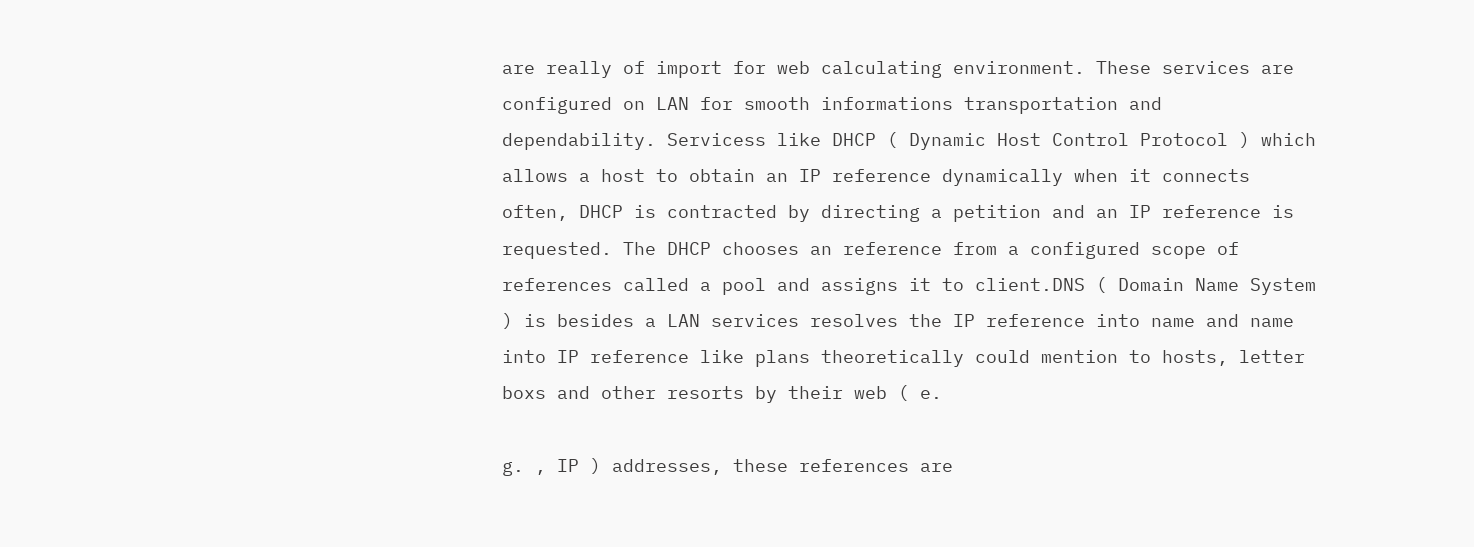are really of import for web calculating environment. These services are configured on LAN for smooth informations transportation and dependability. Servicess like DHCP ( Dynamic Host Control Protocol ) which allows a host to obtain an IP reference dynamically when it connects often, DHCP is contracted by directing a petition and an IP reference is requested. The DHCP chooses an reference from a configured scope of references called a pool and assigns it to client.DNS ( Domain Name System ) is besides a LAN services resolves the IP reference into name and name into IP reference like plans theoretically could mention to hosts, letter boxs and other resorts by their web ( e.

g. , IP ) addresses, these references are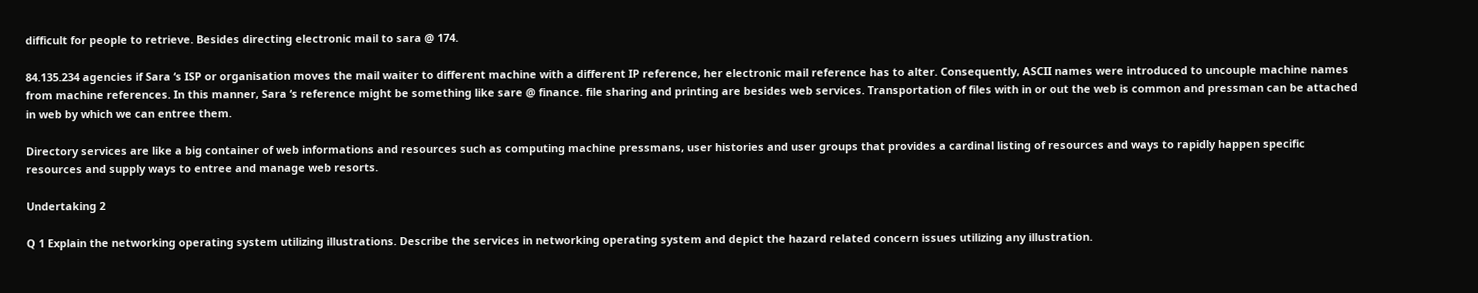difficult for people to retrieve. Besides directing electronic mail to sara @ 174.

84.135.234 agencies if Sara ‘s ISP or organisation moves the mail waiter to different machine with a different IP reference, her electronic mail reference has to alter. Consequently, ASCII names were introduced to uncouple machine names from machine references. In this manner, Sara ‘s reference might be something like sare @ finance. file sharing and printing are besides web services. Transportation of files with in or out the web is common and pressman can be attached in web by which we can entree them.

Directory services are like a big container of web informations and resources such as computing machine pressmans, user histories and user groups that provides a cardinal listing of resources and ways to rapidly happen specific resources and supply ways to entree and manage web resorts.

Undertaking 2

Q 1 Explain the networking operating system utilizing illustrations. Describe the services in networking operating system and depict the hazard related concern issues utilizing any illustration.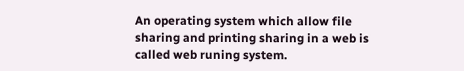An operating system which allow file sharing and printing sharing in a web is called web runing system.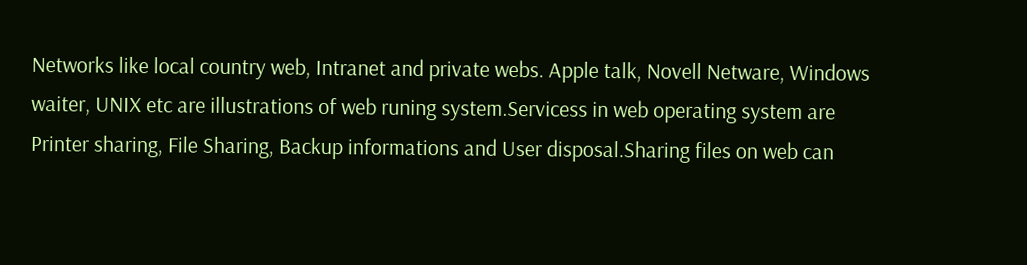Networks like local country web, Intranet and private webs. Apple talk, Novell Netware, Windows waiter, UNIX etc are illustrations of web runing system.Servicess in web operating system are Printer sharing, File Sharing, Backup informations and User disposal.Sharing files on web can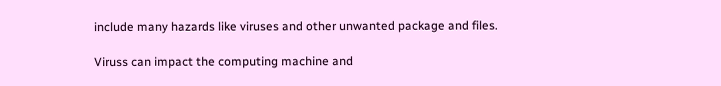include many hazards like viruses and other unwanted package and files.

Viruss can impact the computing machine and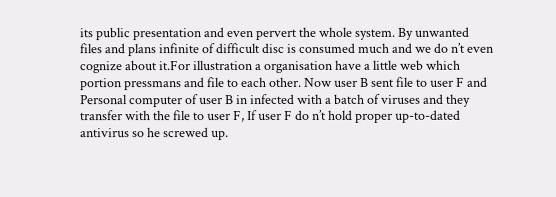its public presentation and even pervert the whole system. By unwanted files and plans infinite of difficult disc is consumed much and we do n’t even cognize about it.For illustration a organisation have a little web which portion pressmans and file to each other. Now user B sent file to user F and Personal computer of user B in infected with a batch of viruses and they transfer with the file to user F, If user F do n’t hold proper up-to-dated antivirus so he screwed up.